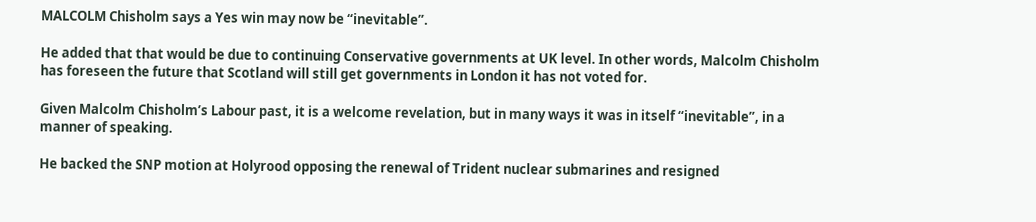MALCOLM Chisholm says a Yes win may now be “inevitable”.

He added that that would be due to continuing Conservative governments at UK level. In other words, Malcolm Chisholm has foreseen the future that Scotland will still get governments in London it has not voted for.

Given Malcolm Chisholm’s Labour past, it is a welcome revelation, but in many ways it was in itself “inevitable”, in a manner of speaking.

He backed the SNP motion at Holyrood opposing the renewal of Trident nuclear submarines and resigned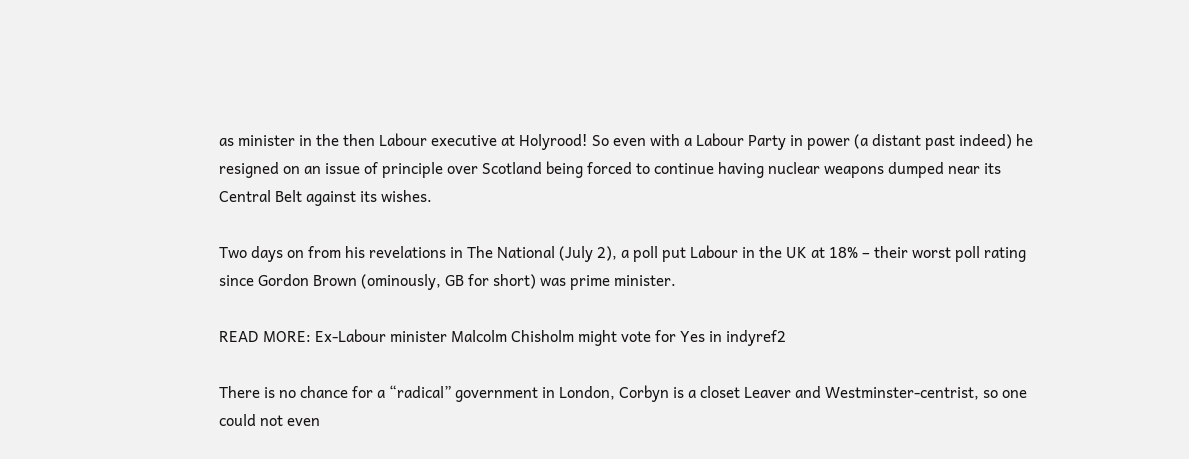as minister in the then Labour executive at Holyrood! So even with a Labour Party in power (a distant past indeed) he resigned on an issue of principle over Scotland being forced to continue having nuclear weapons dumped near its Central Belt against its wishes.

Two days on from his revelations in The National (July 2), a poll put Labour in the UK at 18% – their worst poll rating since Gordon Brown (ominously, GB for short) was prime minister.

READ MORE: Ex-Labour minister Malcolm Chisholm might vote for Yes in indyref2

There is no chance for a “radical” government in London, Corbyn is a closet Leaver and Westminster-centrist, so one could not even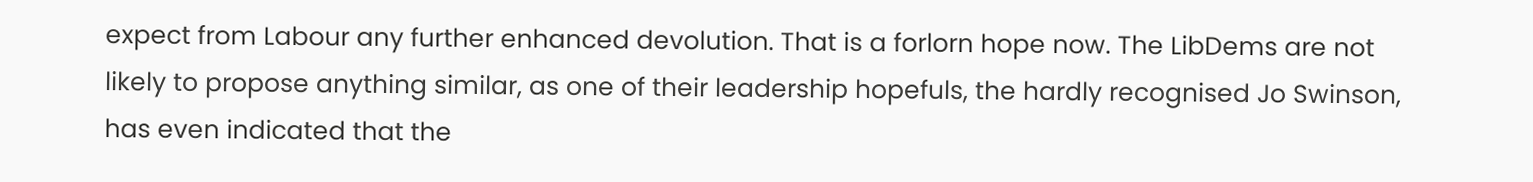expect from Labour any further enhanced devolution. That is a forlorn hope now. The LibDems are not likely to propose anything similar, as one of their leadership hopefuls, the hardly recognised Jo Swinson, has even indicated that the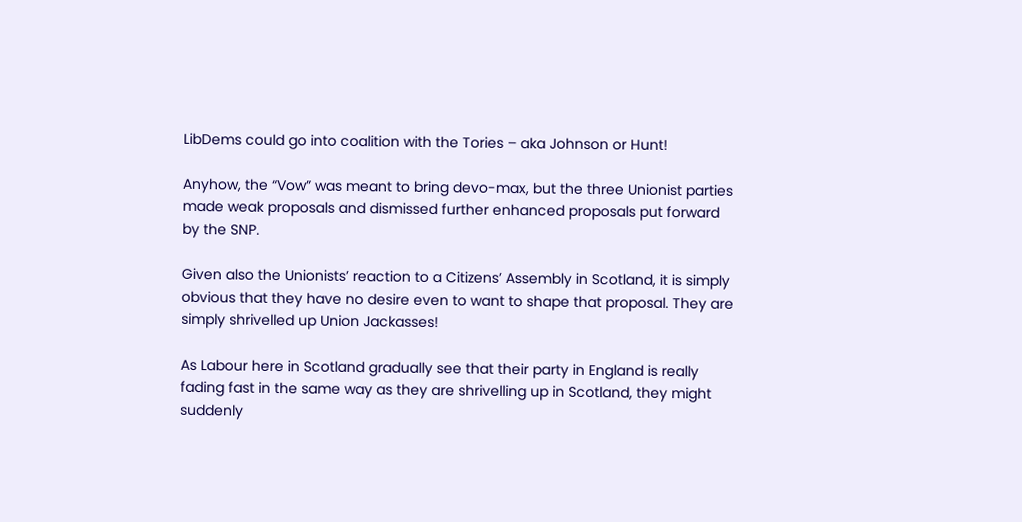LibDems could go into coalition with the Tories – aka Johnson or Hunt!

Anyhow, the “Vow” was meant to bring devo-max, but the three Unionist parties made weak proposals and dismissed further enhanced proposals put forward by the SNP.

Given also the Unionists’ reaction to a Citizens’ Assembly in Scotland, it is simply obvious that they have no desire even to want to shape that proposal. They are simply shrivelled up Union Jackasses!

As Labour here in Scotland gradually see that their party in England is really fading fast in the same way as they are shrivelling up in Scotland, they might suddenly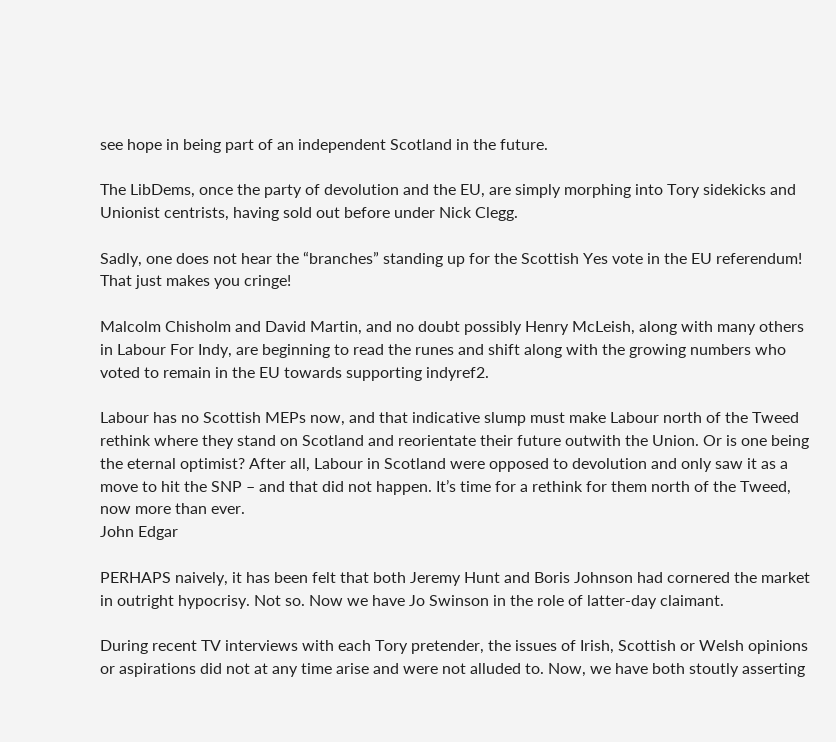see hope in being part of an independent Scotland in the future.

The LibDems, once the party of devolution and the EU, are simply morphing into Tory sidekicks and Unionist centrists, having sold out before under Nick Clegg.

Sadly, one does not hear the “branches” standing up for the Scottish Yes vote in the EU referendum! That just makes you cringe!

Malcolm Chisholm and David Martin, and no doubt possibly Henry McLeish, along with many others in Labour For Indy, are beginning to read the runes and shift along with the growing numbers who voted to remain in the EU towards supporting indyref2.

Labour has no Scottish MEPs now, and that indicative slump must make Labour north of the Tweed rethink where they stand on Scotland and reorientate their future outwith the Union. Or is one being the eternal optimist? After all, Labour in Scotland were opposed to devolution and only saw it as a move to hit the SNP – and that did not happen. It’s time for a rethink for them north of the Tweed, now more than ever.
John Edgar

PERHAPS naively, it has been felt that both Jeremy Hunt and Boris Johnson had cornered the market in outright hypocrisy. Not so. Now we have Jo Swinson in the role of latter-day claimant.

During recent TV interviews with each Tory pretender, the issues of Irish, Scottish or Welsh opinions or aspirations did not at any time arise and were not alluded to. Now, we have both stoutly asserting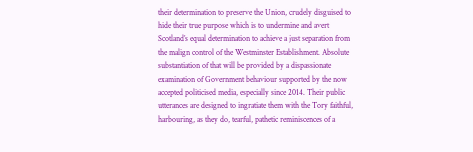their determination to preserve the Union, crudely disguised to hide their true purpose which is to undermine and avert Scotland’s equal determination to achieve a just separation from the malign control of the Westminster Establishment. Absolute substantiation of that will be provided by a dispassionate examination of Government behaviour supported by the now accepted politicised media, especially since 2014. Their public utterances are designed to ingratiate them with the Tory faithful, harbouring, as they do, tearful, pathetic reminiscences of a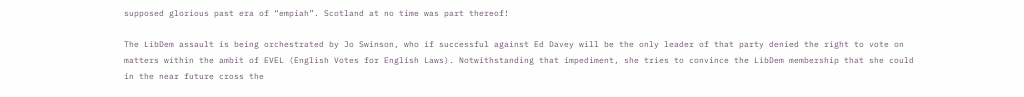supposed glorious past era of “empiah”. Scotland at no time was part thereof!

The LibDem assault is being orchestrated by Jo Swinson, who if successful against Ed Davey will be the only leader of that party denied the right to vote on matters within the ambit of EVEL (English Votes for English Laws). Notwithstanding that impediment, she tries to convince the LibDem membership that she could in the near future cross the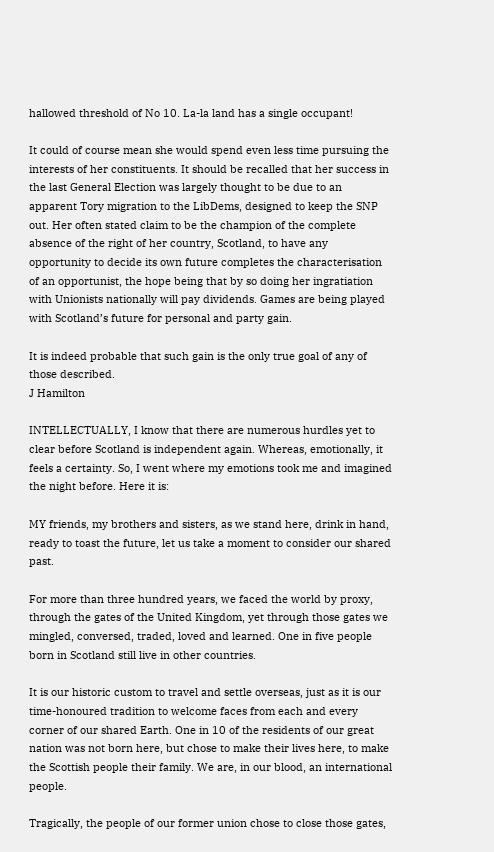hallowed threshold of No 10. La-la land has a single occupant!

It could of course mean she would spend even less time pursuing the interests of her constituents. It should be recalled that her success in the last General Election was largely thought to be due to an apparent Tory migration to the LibDems, designed to keep the SNP out. Her often stated claim to be the champion of the complete absence of the right of her country, Scotland, to have any opportunity to decide its own future completes the characterisation of an opportunist, the hope being that by so doing her ingratiation with Unionists nationally will pay dividends. Games are being played with Scotland’s future for personal and party gain.

It is indeed probable that such gain is the only true goal of any of those described.
J Hamilton

INTELLECTUALLY, I know that there are numerous hurdles yet to clear before Scotland is independent again. Whereas, emotionally, it feels a certainty. So, I went where my emotions took me and imagined the night before. Here it is:

MY friends, my brothers and sisters, as we stand here, drink in hand, ready to toast the future, let us take a moment to consider our shared past.

For more than three hundred years, we faced the world by proxy, through the gates of the United Kingdom, yet through those gates we mingled, conversed, traded, loved and learned. One in five people born in Scotland still live in other countries.

It is our historic custom to travel and settle overseas, just as it is our time-honoured tradition to welcome faces from each and every corner of our shared Earth. One in 10 of the residents of our great nation was not born here, but chose to make their lives here, to make the Scottish people their family. We are, in our blood, an international people.

Tragically, the people of our former union chose to close those gates,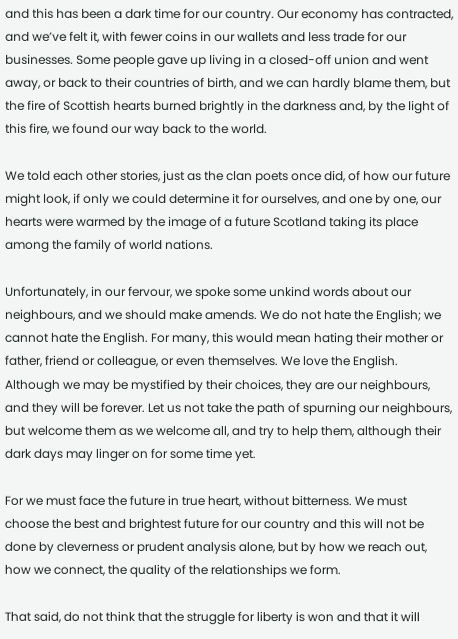and this has been a dark time for our country. Our economy has contracted, and we’ve felt it, with fewer coins in our wallets and less trade for our businesses. Some people gave up living in a closed-off union and went away, or back to their countries of birth, and we can hardly blame them, but the fire of Scottish hearts burned brightly in the darkness and, by the light of this fire, we found our way back to the world.

We told each other stories, just as the clan poets once did, of how our future might look, if only we could determine it for ourselves, and one by one, our hearts were warmed by the image of a future Scotland taking its place among the family of world nations.

Unfortunately, in our fervour, we spoke some unkind words about our neighbours, and we should make amends. We do not hate the English; we cannot hate the English. For many, this would mean hating their mother or father, friend or colleague, or even themselves. We love the English. Although we may be mystified by their choices, they are our neighbours, and they will be forever. Let us not take the path of spurning our neighbours, but welcome them as we welcome all, and try to help them, although their dark days may linger on for some time yet.

For we must face the future in true heart, without bitterness. We must choose the best and brightest future for our country and this will not be done by cleverness or prudent analysis alone, but by how we reach out, how we connect, the quality of the relationships we form.

That said, do not think that the struggle for liberty is won and that it will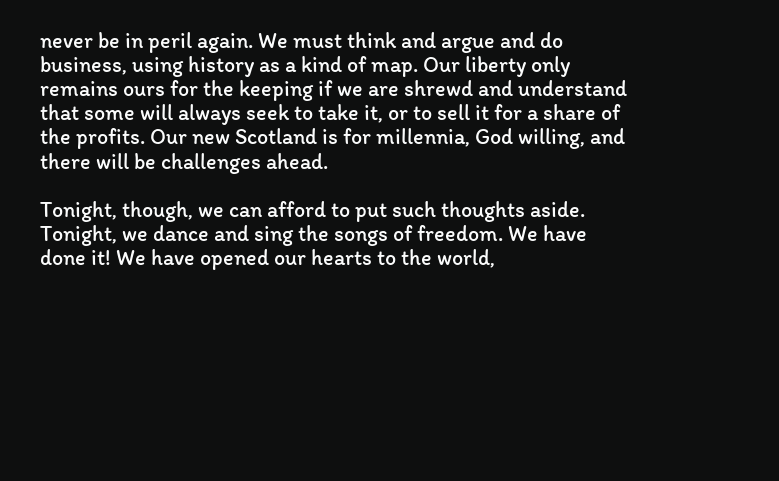never be in peril again. We must think and argue and do business, using history as a kind of map. Our liberty only remains ours for the keeping if we are shrewd and understand that some will always seek to take it, or to sell it for a share of the profits. Our new Scotland is for millennia, God willing, and there will be challenges ahead.

Tonight, though, we can afford to put such thoughts aside. Tonight, we dance and sing the songs of freedom. We have done it! We have opened our hearts to the world,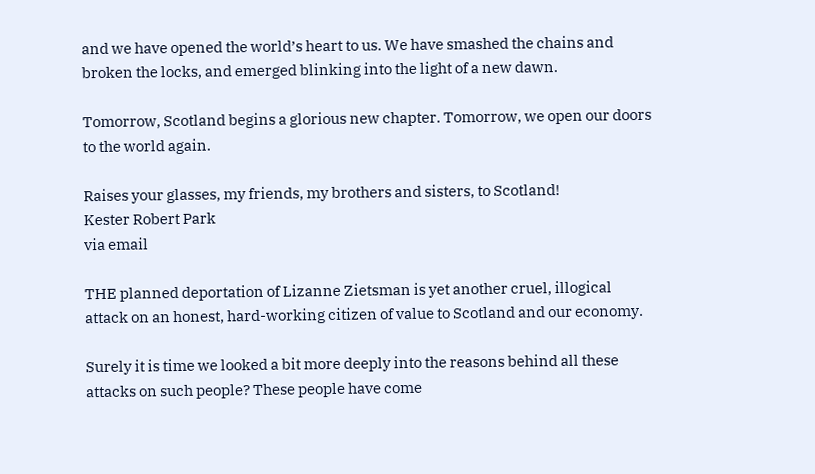and we have opened the world’s heart to us. We have smashed the chains and broken the locks, and emerged blinking into the light of a new dawn.

Tomorrow, Scotland begins a glorious new chapter. Tomorrow, we open our doors to the world again.

Raises your glasses, my friends, my brothers and sisters, to Scotland!
Kester Robert Park
via email

THE planned deportation of Lizanne Zietsman is yet another cruel, illogical attack on an honest, hard-working citizen of value to Scotland and our economy.

Surely it is time we looked a bit more deeply into the reasons behind all these attacks on such people? These people have come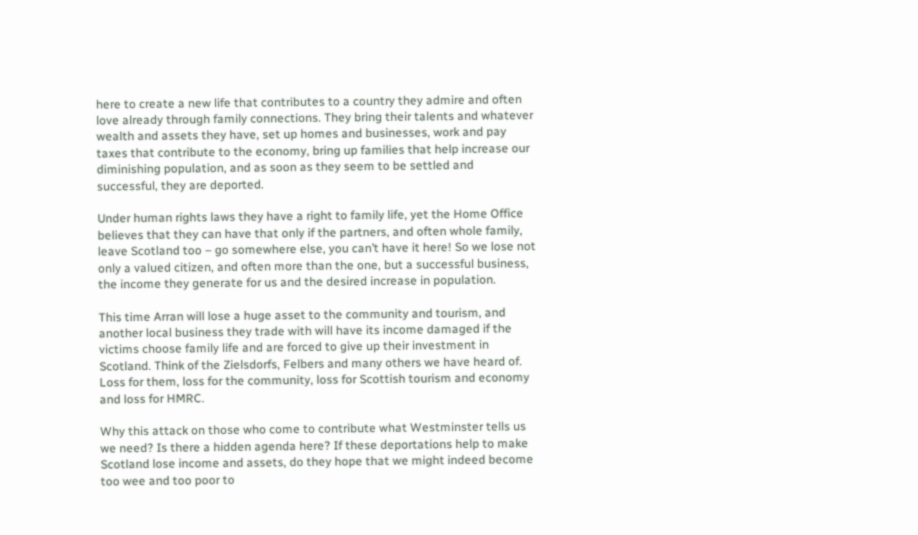here to create a new life that contributes to a country they admire and often love already through family connections. They bring their talents and whatever wealth and assets they have, set up homes and businesses, work and pay taxes that contribute to the economy, bring up families that help increase our diminishing population, and as soon as they seem to be settled and successful, they are deported.

Under human rights laws they have a right to family life, yet the Home Office believes that they can have that only if the partners, and often whole family, leave Scotland too – go somewhere else, you can’t have it here! So we lose not only a valued citizen, and often more than the one, but a successful business, the income they generate for us and the desired increase in population.

This time Arran will lose a huge asset to the community and tourism, and another local business they trade with will have its income damaged if the victims choose family life and are forced to give up their investment in Scotland. Think of the Zielsdorfs, Felbers and many others we have heard of. Loss for them, loss for the community, loss for Scottish tourism and economy and loss for HMRC.

Why this attack on those who come to contribute what Westminster tells us we need? Is there a hidden agenda here? If these deportations help to make Scotland lose income and assets, do they hope that we might indeed become too wee and too poor to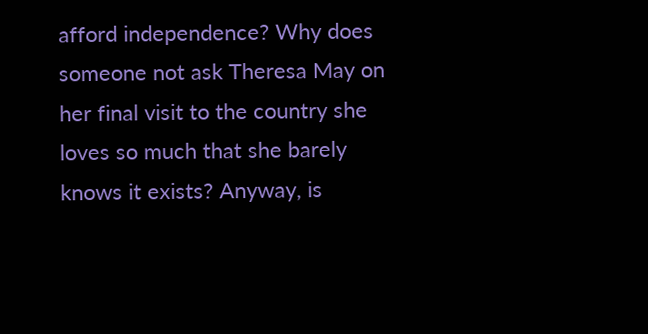afford independence? Why does someone not ask Theresa May on her final visit to the country she loves so much that she barely knows it exists? Anyway, is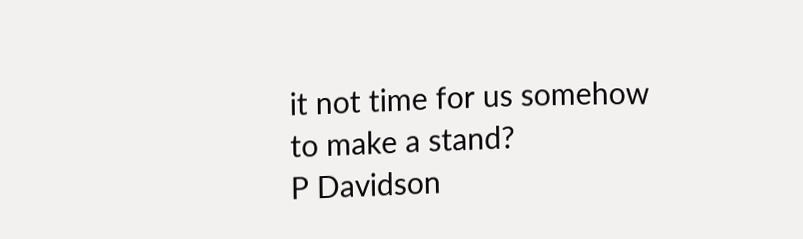it not time for us somehow to make a stand?
P Davidson